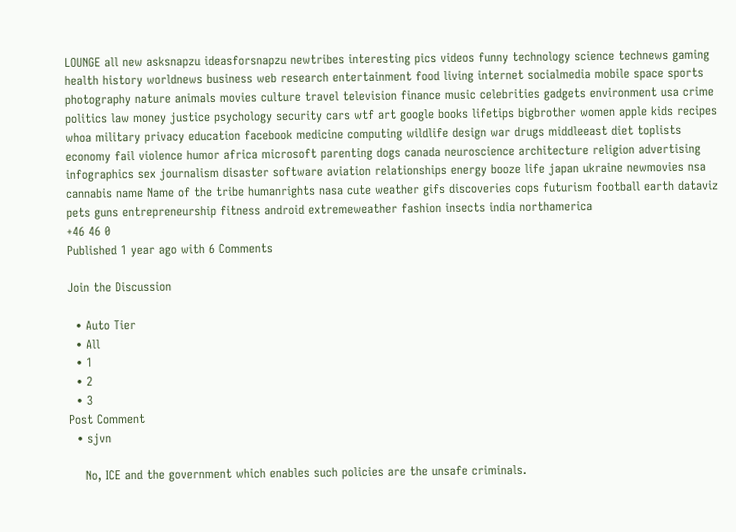LOUNGE all new asksnapzu ideasforsnapzu newtribes interesting pics videos funny technology science technews gaming health history worldnews business web research entertainment food living internet socialmedia mobile space sports photography nature animals movies culture travel television finance music celebrities gadgets environment usa crime politics law money justice psychology security cars wtf art google books lifetips bigbrother women apple kids recipes whoa military privacy education facebook medicine computing wildlife design war drugs middleeast diet toplists economy fail violence humor africa microsoft parenting dogs canada neuroscience architecture religion advertising infographics sex journalism disaster software aviation relationships energy booze life japan ukraine newmovies nsa cannabis name Name of the tribe humanrights nasa cute weather gifs discoveries cops futurism football earth dataviz pets guns entrepreneurship fitness android extremeweather fashion insects india northamerica
+46 46 0
Published 1 year ago with 6 Comments

Join the Discussion

  • Auto Tier
  • All
  • 1
  • 2
  • 3
Post Comment
  • sjvn

    No, ICE and the government which enables such policies are the unsafe criminals.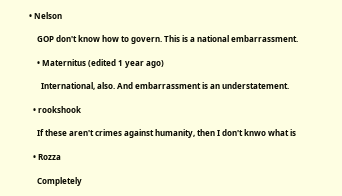• Nelson

    GOP don't know how to govern. This is a national embarrassment.

    • Maternitus (edited 1 year ago)

      International, also. And embarrassment is an understatement.

  • rookshook

    If these aren't crimes against humanity, then I don't knwo what is

  • Rozza

    Completely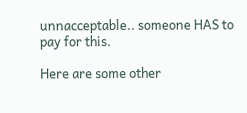unnacceptable.. someone HAS to pay for this.

Here are some other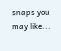snaps you may like...